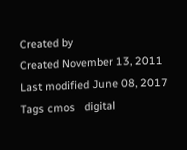Created by
Created November 13, 2011
Last modified June 08, 2017
Tags cmos   digital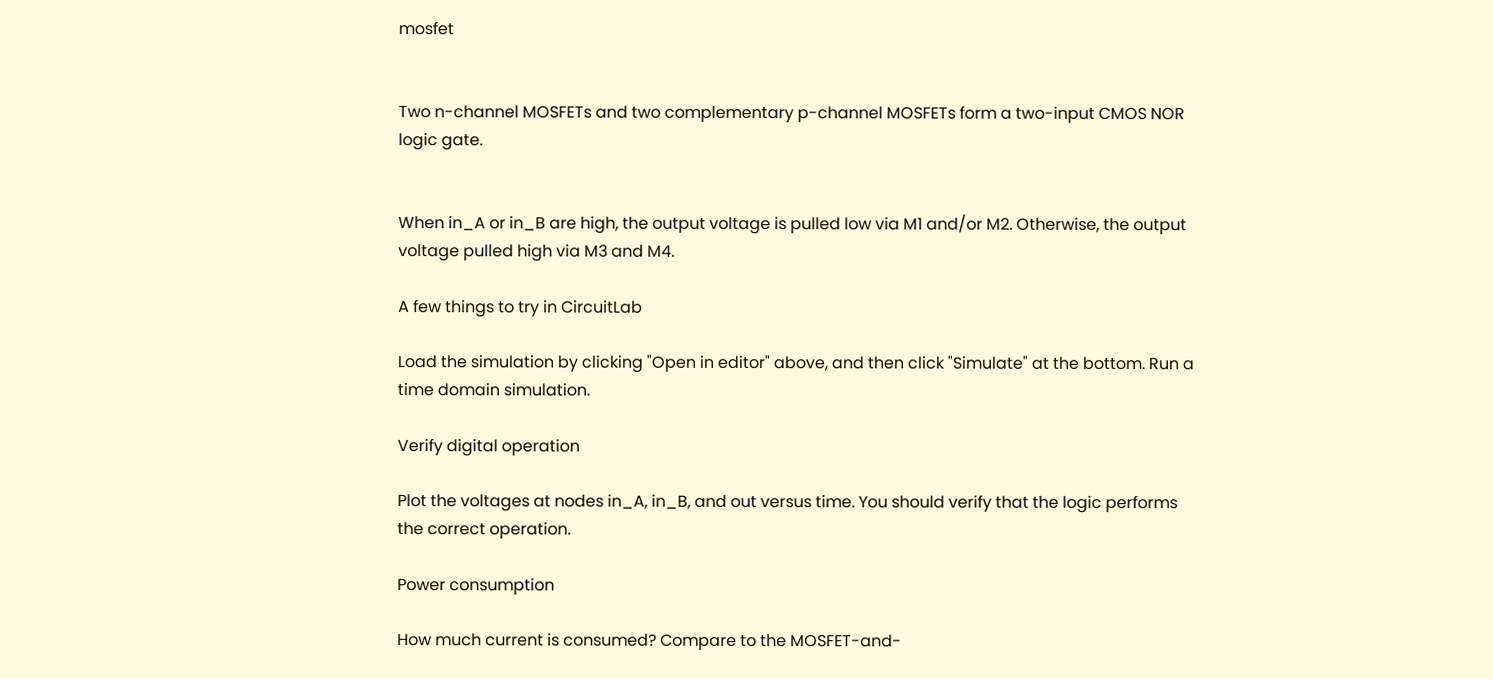mosfet


Two n-channel MOSFETs and two complementary p-channel MOSFETs form a two-input CMOS NOR logic gate.


When in_A or in_B are high, the output voltage is pulled low via M1 and/or M2. Otherwise, the output voltage pulled high via M3 and M4.

A few things to try in CircuitLab

Load the simulation by clicking "Open in editor" above, and then click "Simulate" at the bottom. Run a time domain simulation.

Verify digital operation

Plot the voltages at nodes in_A, in_B, and out versus time. You should verify that the logic performs the correct operation.

Power consumption

How much current is consumed? Compare to the MOSFET-and-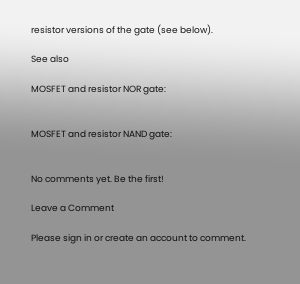resistor versions of the gate (see below).

See also

MOSFET and resistor NOR gate:


MOSFET and resistor NAND gate:


No comments yet. Be the first!

Leave a Comment

Please sign in or create an account to comment.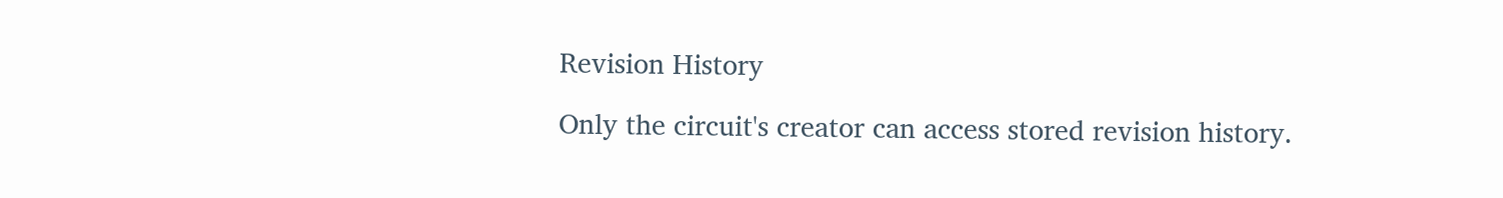Revision History

Only the circuit's creator can access stored revision history.